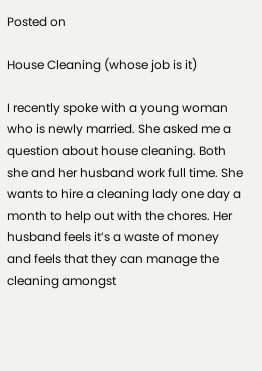Posted on

House Cleaning (whose job is it)

I recently spoke with a young woman who is newly married. She asked me a question about house cleaning. Both she and her husband work full time. She wants to hire a cleaning lady one day a month to help out with the chores. Her husband feels it’s a waste of money and feels that they can manage the cleaning amongst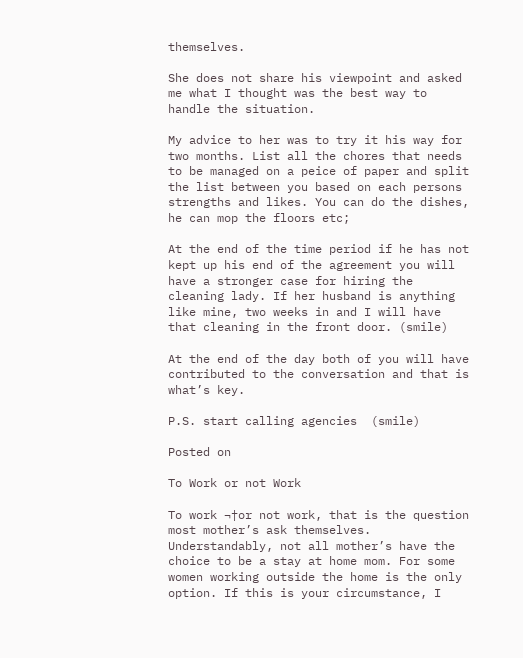themselves.

She does not share his viewpoint and asked me what I thought was the best way to handle the situation.

My advice to her was to try it his way for two months. List all the chores that needs to be managed on a peice of paper and split the list between you based on each persons strengths and likes. You can do the dishes, he can mop the floors etc;

At the end of the time period if he has not kept up his end of the agreement you will have a stronger case for hiring the cleaning lady. If her husband is anything like mine, two weeks in and I will have that cleaning in the front door. (smile)

At the end of the day both of you will have contributed to the conversation and that is what’s key.

P.S. start calling agencies  (smile)

Posted on

To Work or not Work

To work ¬†or not work, that is the question most mother’s ask themselves. Understandably, not all mother’s have the choice to be a stay at home mom. For some women working outside the home is the only option. If this is your circumstance, I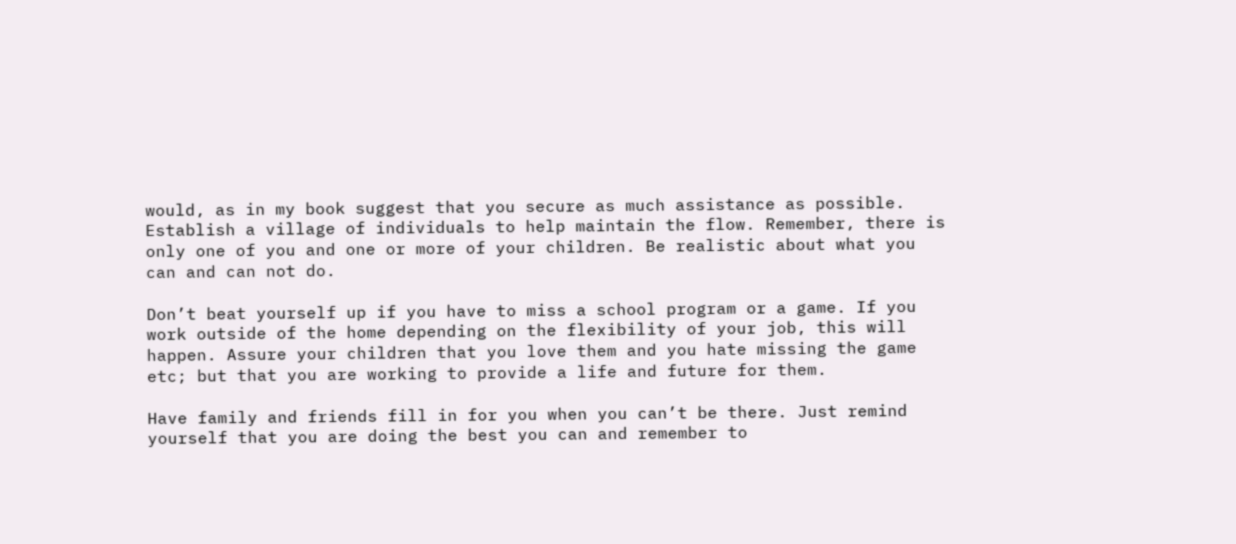would, as in my book suggest that you secure as much assistance as possible. Establish a village of individuals to help maintain the flow. Remember, there is only one of you and one or more of your children. Be realistic about what you can and can not do.

Don’t beat yourself up if you have to miss a school program or a game. If you work outside of the home depending on the flexibility of your job, this will happen. Assure your children that you love them and you hate missing the game etc; but that you are working to provide a life and future for them.

Have family and friends fill in for you when you can’t be there. Just remind yourself that you are doing the best you can and remember to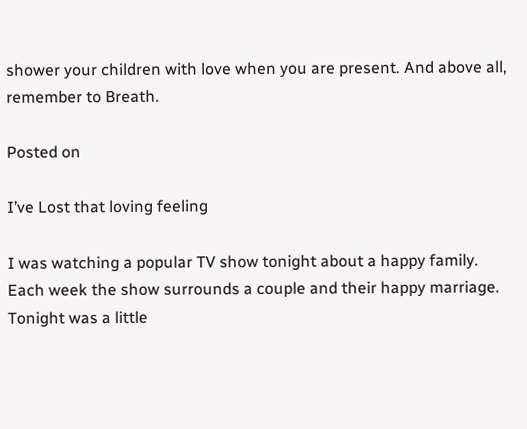shower your children with love when you are present. And above all, remember to Breath.

Posted on

I’ve Lost that loving feeling

I was watching a popular TV show tonight about a happy family. Each week the show surrounds a couple and their happy marriage. Tonight was a little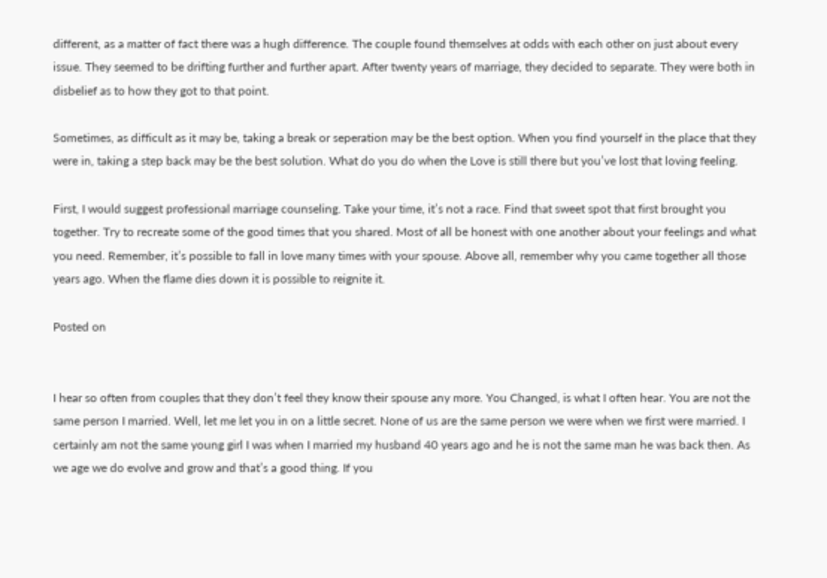different, as a matter of fact there was a hugh difference. The couple found themselves at odds with each other on just about every issue. They seemed to be drifting further and further apart. After twenty years of marriage, they decided to separate. They were both in disbelief as to how they got to that point.

Sometimes, as difficult as it may be, taking a break or seperation may be the best option. When you find yourself in the place that they were in, taking a step back may be the best solution. What do you do when the Love is still there but you’ve lost that loving feeling.

First, I would suggest professional marriage counseling. Take your time, it’s not a race. Find that sweet spot that first brought you together. Try to recreate some of the good times that you shared. Most of all be honest with one another about your feelings and what you need. Remember, it’s possible to fall in love many times with your spouse. Above all, remember why you came together all those years ago. When the flame dies down it is possible to reignite it.

Posted on


I hear so often from couples that they don’t feel they know their spouse any more. You Changed, is what I often hear. You are not the same person I married. Well, let me let you in on a little secret. None of us are the same person we were when we first were married. I certainly am not the same young girl I was when I married my husband 40 years ago and he is not the same man he was back then. As we age we do evolve and grow and that’s a good thing. If you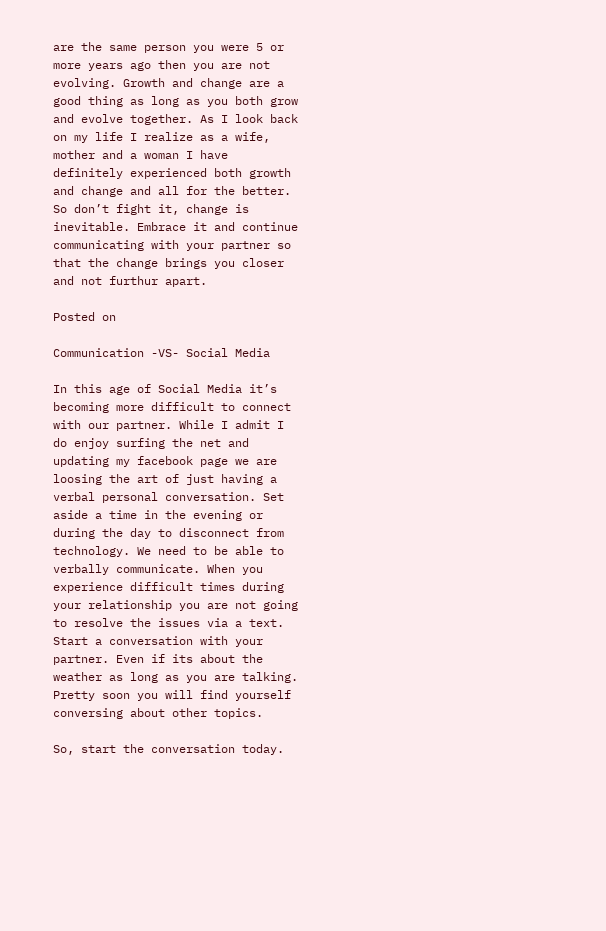are the same person you were 5 or more years ago then you are not evolving. Growth and change are a good thing as long as you both grow and evolve together. As I look back on my life I realize as a wife, mother and a woman I have definitely experienced both growth and change and all for the better. So don’t fight it, change is inevitable. Embrace it and continue communicating with your partner so that the change brings you closer and not furthur apart.

Posted on

Communication -VS- Social Media

In this age of Social Media it’s becoming more difficult to connect with our partner. While I admit I do enjoy surfing the net and updating my facebook page we are loosing the art of just having a verbal personal conversation. Set aside a time in the evening or during the day to disconnect from technology. We need to be able to verbally communicate. When you experience difficult times during your relationship you are not going to resolve the issues via a text. Start a conversation with your partner. Even if its about the weather as long as you are talking. Pretty soon you will find yourself conversing about other topics.

So, start the conversation today.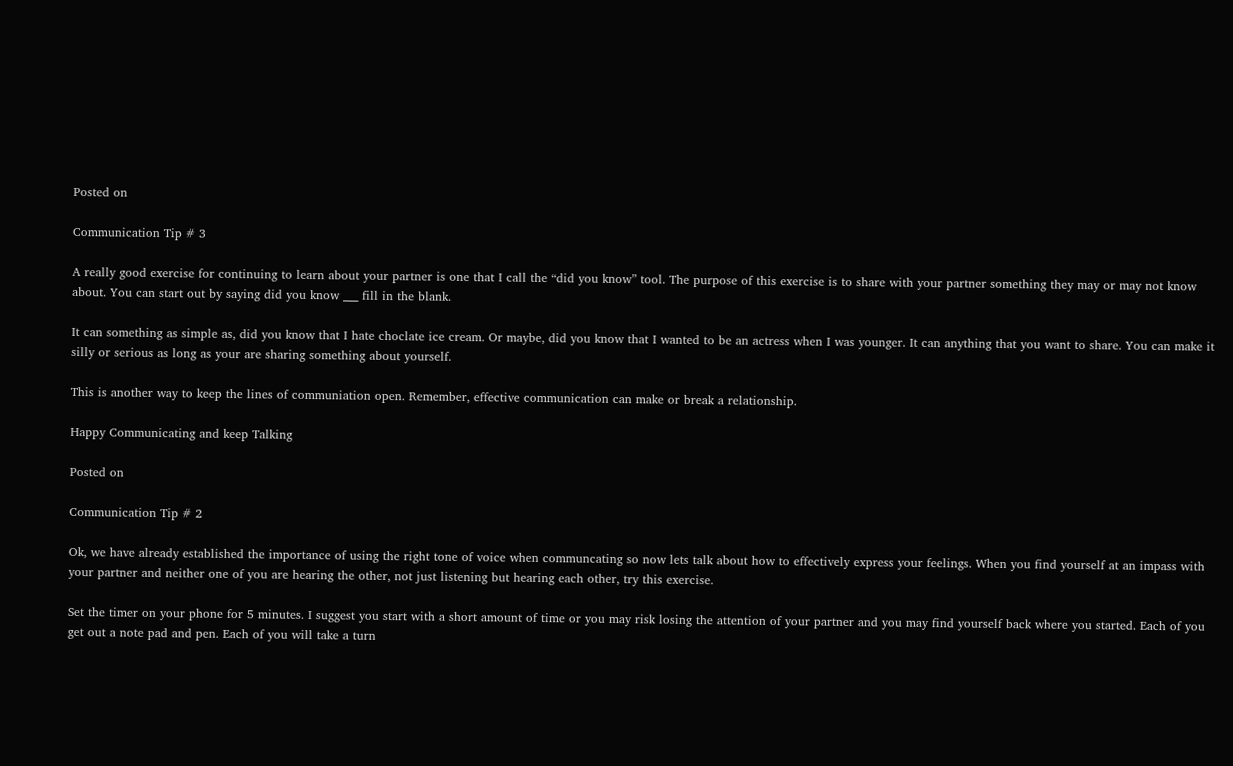Posted on

Communication Tip # 3

A really good exercise for continuing to learn about your partner is one that I call the “did you know” tool. The purpose of this exercise is to share with your partner something they may or may not know about. You can start out by saying did you know ___ fill in the blank.

It can something as simple as, did you know that I hate choclate ice cream. Or maybe, did you know that I wanted to be an actress when I was younger. It can anything that you want to share. You can make it silly or serious as long as your are sharing something about yourself.

This is another way to keep the lines of communiation open. Remember, effective communication can make or break a relationship.

Happy Communicating and keep Talking

Posted on

Communication Tip # 2

Ok, we have already established the importance of using the right tone of voice when communcating so now lets talk about how to effectively express your feelings. When you find yourself at an impass with your partner and neither one of you are hearing the other, not just listening but hearing each other, try this exercise.

Set the timer on your phone for 5 minutes. I suggest you start with a short amount of time or you may risk losing the attention of your partner and you may find yourself back where you started. Each of you get out a note pad and pen. Each of you will take a turn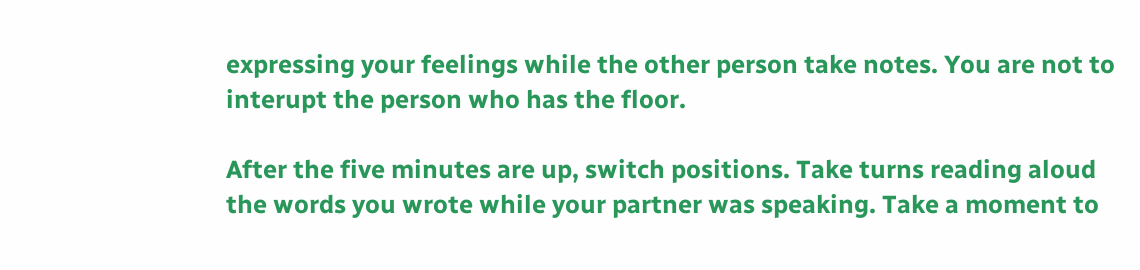expressing your feelings while the other person take notes. You are not to interupt the person who has the floor.

After the five minutes are up, switch positions. Take turns reading aloud the words you wrote while your partner was speaking. Take a moment to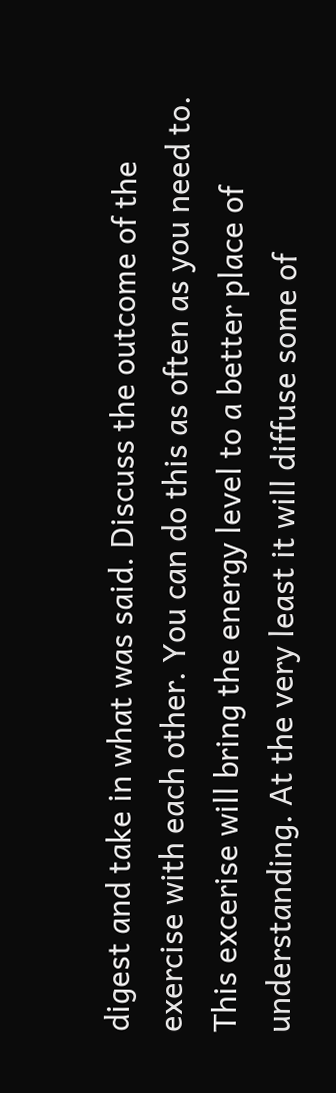digest and take in what was said. Discuss the outcome of the exercise with each other. You can do this as often as you need to. This excerise will bring the energy level to a better place of understanding. At the very least it will diffuse some of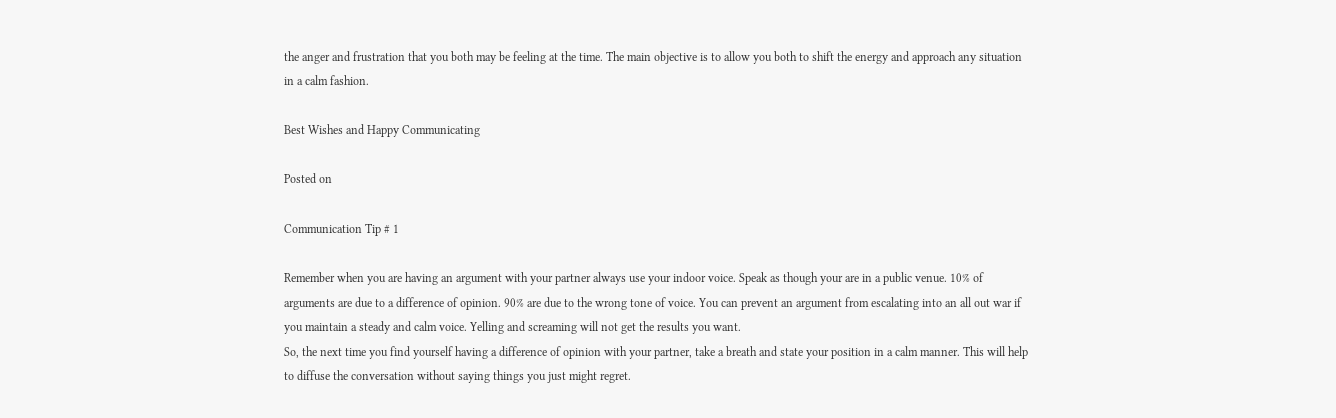the anger and frustration that you both may be feeling at the time. The main objective is to allow you both to shift the energy and approach any situation in a calm fashion.

Best Wishes and Happy Communicating

Posted on

Communication Tip # 1

Remember when you are having an argument with your partner always use your indoor voice. Speak as though your are in a public venue. 10% of arguments are due to a difference of opinion. 90% are due to the wrong tone of voice. You can prevent an argument from escalating into an all out war if you maintain a steady and calm voice. Yelling and screaming will not get the results you want.
So, the next time you find yourself having a difference of opinion with your partner, take a breath and state your position in a calm manner. This will help to diffuse the conversation without saying things you just might regret.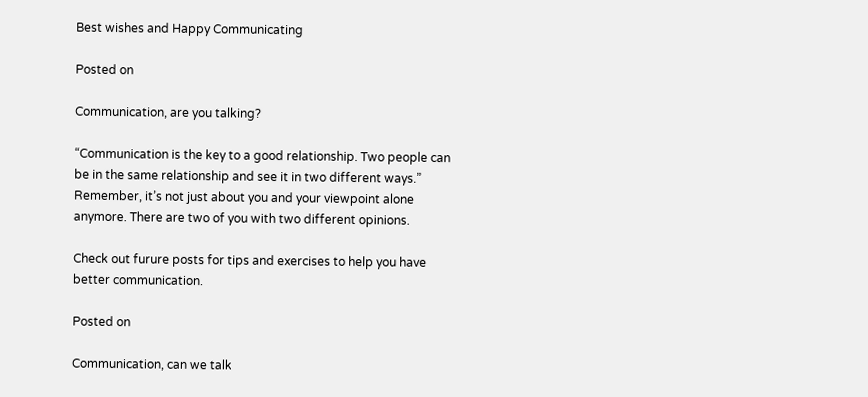Best wishes and Happy Communicating

Posted on

Communication, are you talking?

“Communication is the key to a good relationship. Two people can be in the same relationship and see it in two different ways.” Remember, it’s not just about you and your viewpoint alone anymore. There are two of you with two different opinions.

Check out furure posts for tips and exercises to help you have better communication.

Posted on

Communication, can we talk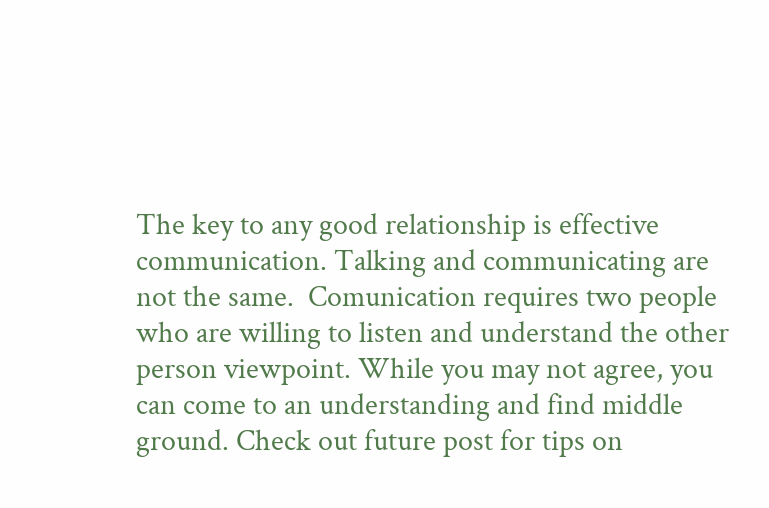The key to any good relationship is effective communication. Talking and communicating are not the same.  Comunication requires two people who are willing to listen and understand the other person viewpoint. While you may not agree, you can come to an understanding and find middle ground. Check out future post for tips on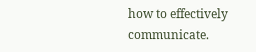how to effectively communicate.